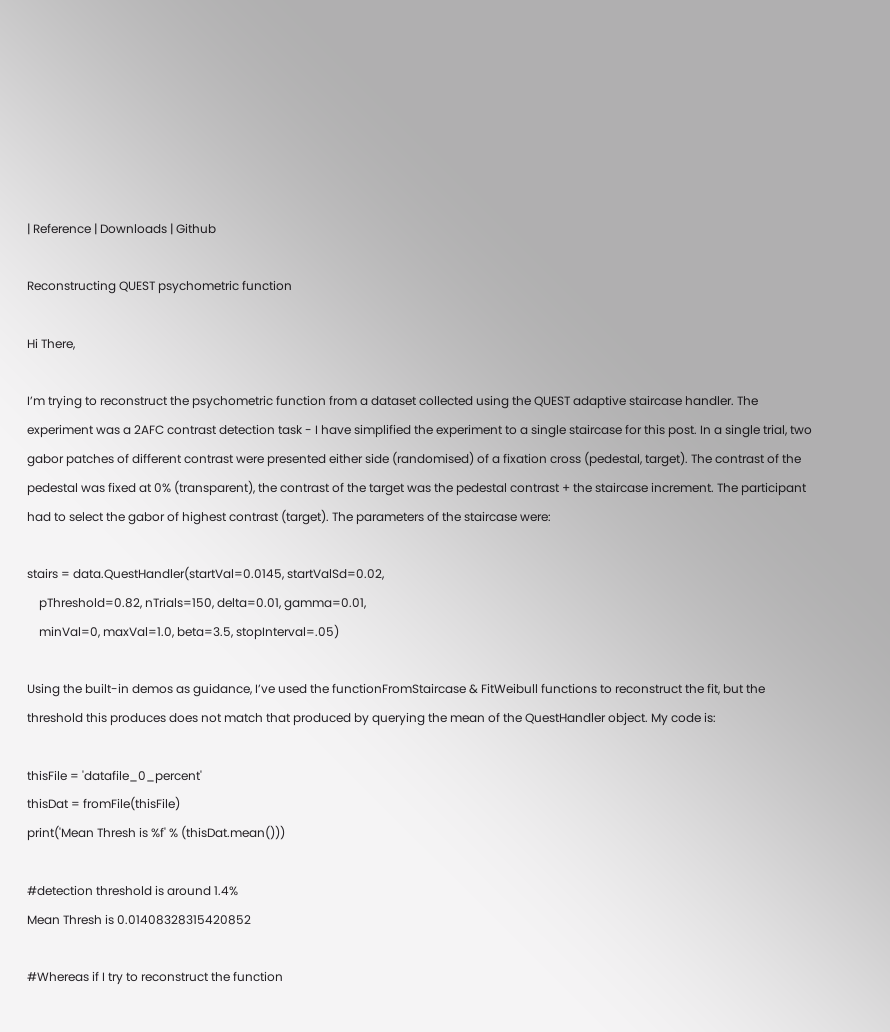| Reference | Downloads | Github

Reconstructing QUEST psychometric function

Hi There,

I’m trying to reconstruct the psychometric function from a dataset collected using the QUEST adaptive staircase handler. The experiment was a 2AFC contrast detection task - I have simplified the experiment to a single staircase for this post. In a single trial, two gabor patches of different contrast were presented either side (randomised) of a fixation cross (pedestal, target). The contrast of the pedestal was fixed at 0% (transparent), the contrast of the target was the pedestal contrast + the staircase increment. The participant had to select the gabor of highest contrast (target). The parameters of the staircase were:

stairs = data.QuestHandler(startVal=0.0145, startValSd=0.02,
    pThreshold=0.82, nTrials=150, delta=0.01, gamma=0.01,
    minVal=0, maxVal=1.0, beta=3.5, stopInterval=.05)

Using the built-in demos as guidance, I’ve used the functionFromStaircase & FitWeibull functions to reconstruct the fit, but the threshold this produces does not match that produced by querying the mean of the QuestHandler object. My code is:

thisFile = 'datafile_0_percent'
thisDat = fromFile(thisFile)
print('Mean Thresh is %f' % (thisDat.mean()))

#detection threshold is around 1.4%
Mean Thresh is 0.01408328315420852

#Whereas if I try to reconstruct the function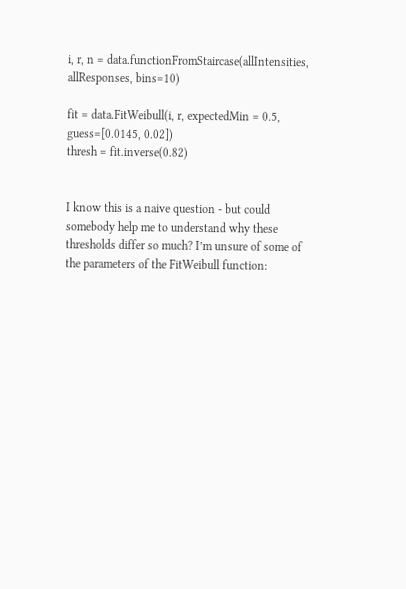i, r, n = data.functionFromStaircase(allIntensities, allResponses, bins=10)

fit = data.FitWeibull(i, r, expectedMin = 0.5, guess=[0.0145, 0.02])
thresh = fit.inverse(0.82)


I know this is a naive question - but could somebody help me to understand why these thresholds differ so much? I’m unsure of some of the parameters of the FitWeibull function: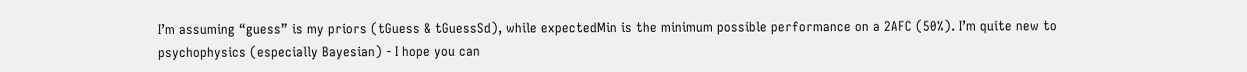I’m assuming “guess” is my priors (tGuess & tGuessSd), while expectedMin is the minimum possible performance on a 2AFC (50%). I’m quite new to psychophysics (especially Bayesian) - I hope you can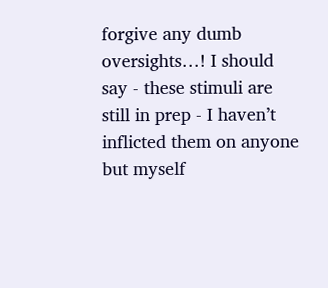forgive any dumb oversights…! I should say - these stimuli are still in prep - I haven’t inflicted them on anyone but myself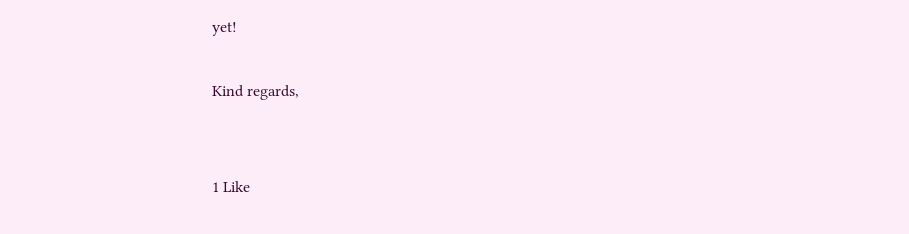yet!

Kind regards,


1 Like